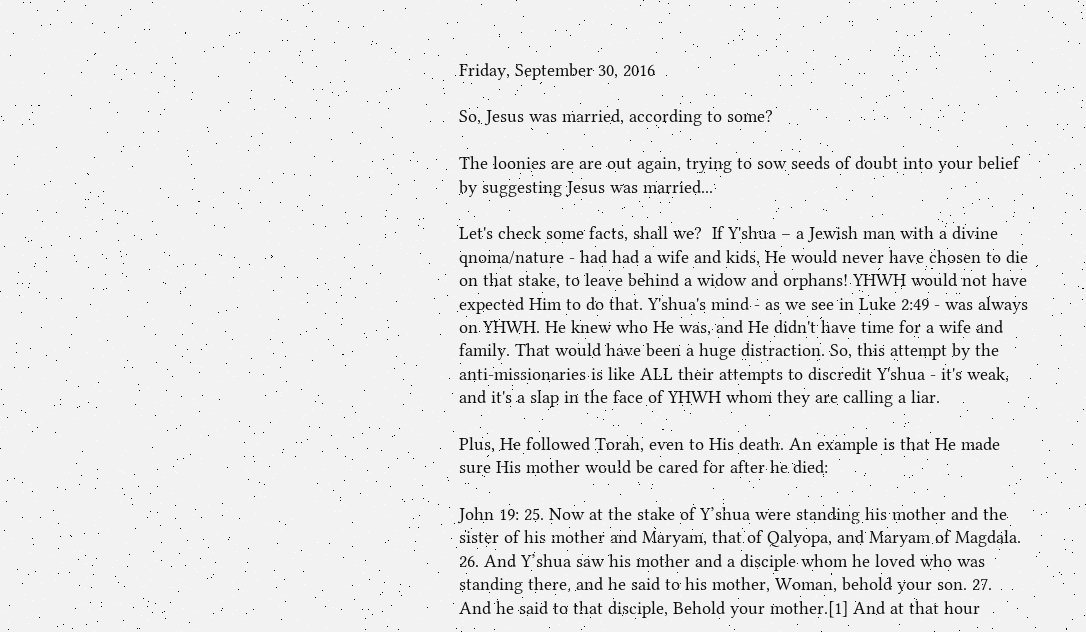Friday, September 30, 2016

So, Jesus was married, according to some?

The loonies are are out again, trying to sow seeds of doubt into your belief by suggesting Jesus was married...

Let's check some facts, shall we?  If Y'shua – a Jewish man with a divine qnoma/nature - had had a wife and kids, He would never have chosen to die on that stake, to leave behind a widow and orphans! YHWH would not have expected Him to do that. Y'shua's mind - as we see in Luke 2:49 - was always on YHWH. He knew who He was, and He didn't have time for a wife and family. That would have been a huge distraction. So, this attempt by the anti-missionaries is like ALL their attempts to discredit Y'shua - it's weak, and it's a slap in the face of YHWH whom they are calling a liar.

Plus, He followed Torah, even to His death. An example is that He made sure His mother would be cared for after he died:

John 19: 25. Now at the stake of Y’shua were standing his mother and the sister of his mother and Maryam, that of Qalyopa, and Maryam of Magdala. 26. And Y’shua saw his mother and a disciple whom he loved who was standing there, and he said to his mother, Woman, behold your son. 27. And he said to that disciple, Behold your mother.[1] And at that hour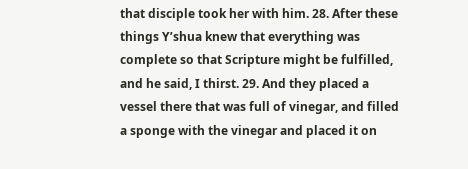that disciple took her with him. 28. After these things Y’shua knew that everything was complete so that Scripture might be fulfilled, and he said, I thirst. 29. And they placed a vessel there that was full of vinegar, and filled a sponge with the vinegar and placed it on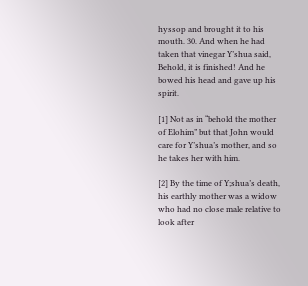hyssop and brought it to his mouth. 30. And when he had taken that vinegar Y’shua said, Behold, it is finished! And he bowed his head and gave up his spirit.

[1] Not as in “behold the mother of Elohim” but that John would care for Y’shua’s mother, and so he takes her with him.

[2] By the time of Y;shua’s death, his earthly mother was a widow who had no close male relative to look after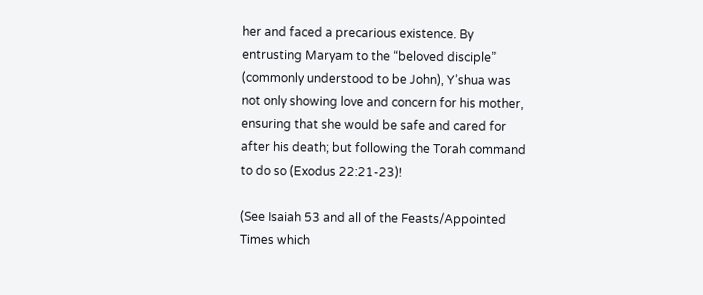her and faced a precarious existence. By entrusting Maryam to the “beloved disciple” (commonly understood to be John), Y’shua was not only showing love and concern for his mother, ensuring that she would be safe and cared for after his death; but following the Torah command to do so (Exodus 22:21-23)!

(See Isaiah 53 and all of the Feasts/Appointed Times which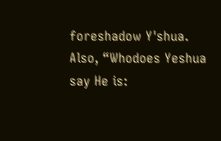foreshadow Y'shua. Also, “Whodoes Yeshua say He is: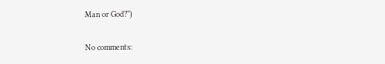Man or God?”)

No comments: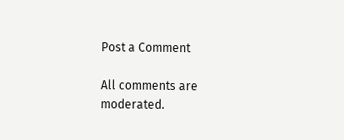Post a Comment

All comments are moderated.